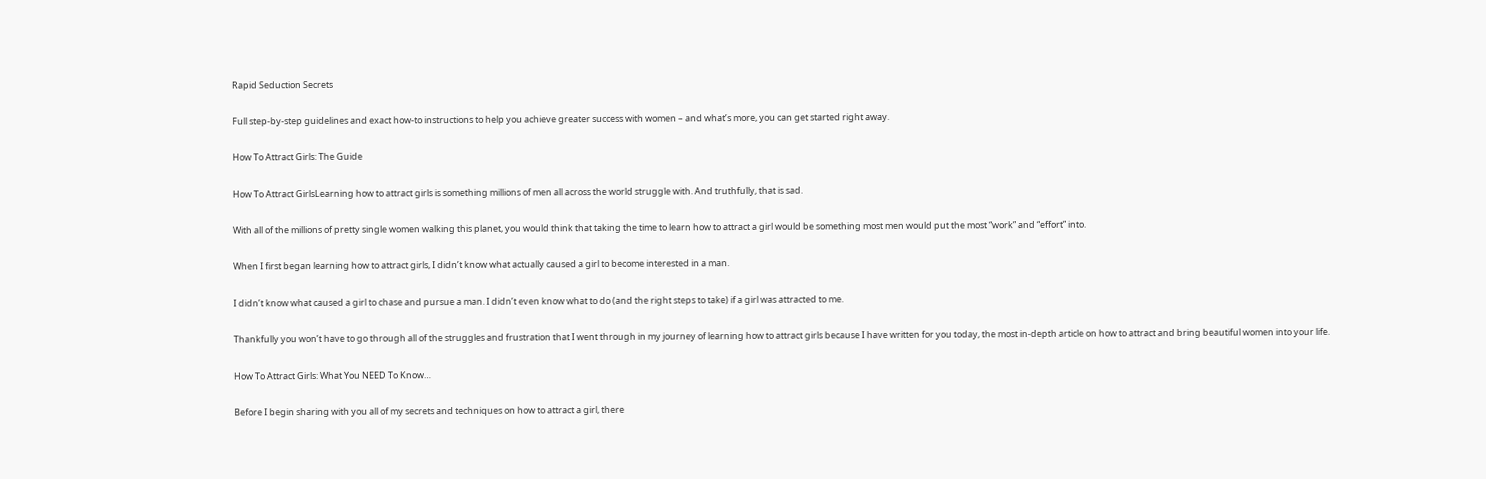Rapid Seduction Secrets

Full step-by-step guidelines and exact how-to instructions to help you achieve greater success with women – and what’s more, you can get started right away.

How To Attract Girls: The Guide

How To Attract GirlsLearning how to attract girls is something millions of men all across the world struggle with. And truthfully, that is sad.

With all of the millions of pretty single women walking this planet, you would think that taking the time to learn how to attract a girl would be something most men would put the most “work” and “effort” into.

When I first began learning how to attract girls, I didn’t know what actually caused a girl to become interested in a man.

I didn’t know what caused a girl to chase and pursue a man. I didn’t even know what to do (and the right steps to take) if a girl was attracted to me.

Thankfully you won’t have to go through all of the struggles and frustration that I went through in my journey of learning how to attract girls because I have written for you today, the most in-depth article on how to attract and bring beautiful women into your life.

How To Attract Girls: What You NEED To Know…

Before I begin sharing with you all of my secrets and techniques on how to attract a girl, there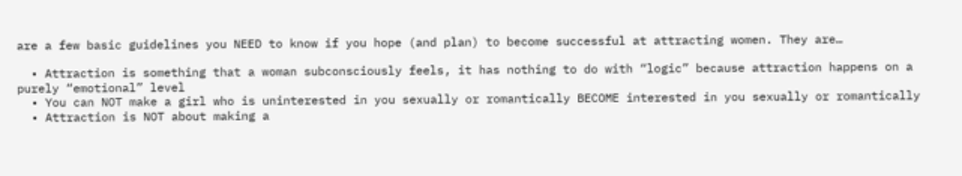are a few basic guidelines you NEED to know if you hope (and plan) to become successful at attracting women. They are…

  • Attraction is something that a woman subconsciously feels, it has nothing to do with “logic” because attraction happens on a purely “emotional” level
  • You can NOT make a girl who is uninterested in you sexually or romantically BECOME interested in you sexually or romantically
  • Attraction is NOT about making a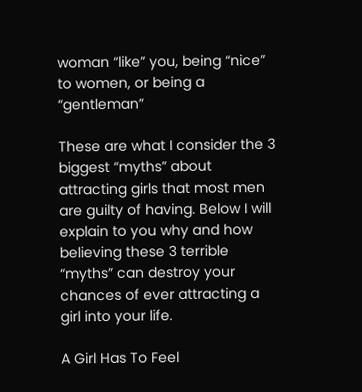woman “like” you, being “nice” to women, or being a “gentleman”

These are what I consider the 3 biggest “myths” about attracting girls that most men are guilty of having. Below I will explain to you why and how believing these 3 terrible “myths” can destroy your chances of ever attracting a girl into your life.

A Girl Has To Feel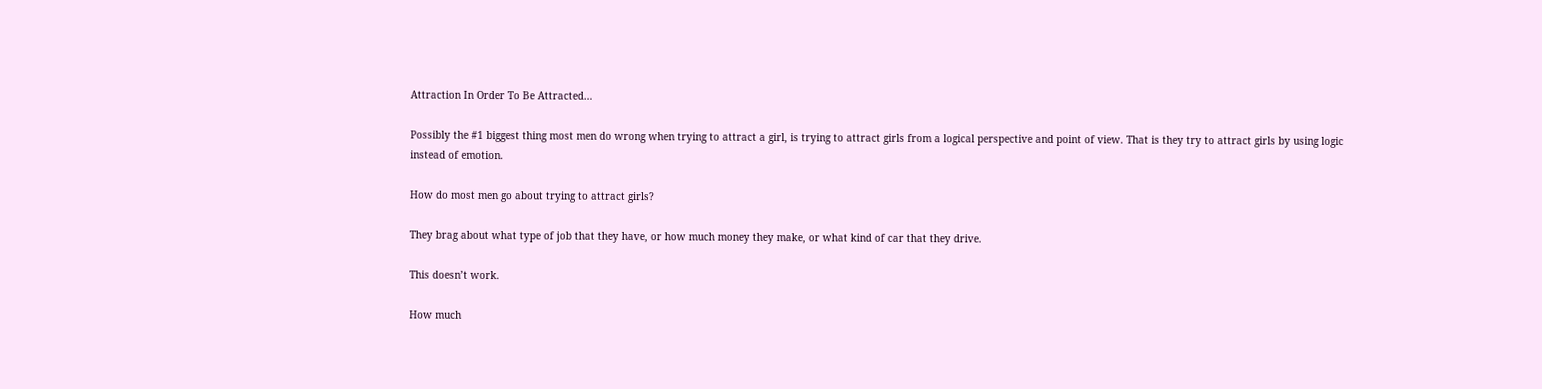Attraction In Order To Be Attracted…

Possibly the #1 biggest thing most men do wrong when trying to attract a girl, is trying to attract girls from a logical perspective and point of view. That is they try to attract girls by using logic instead of emotion.

How do most men go about trying to attract girls?

They brag about what type of job that they have, or how much money they make, or what kind of car that they drive.

This doesn’t work.

How much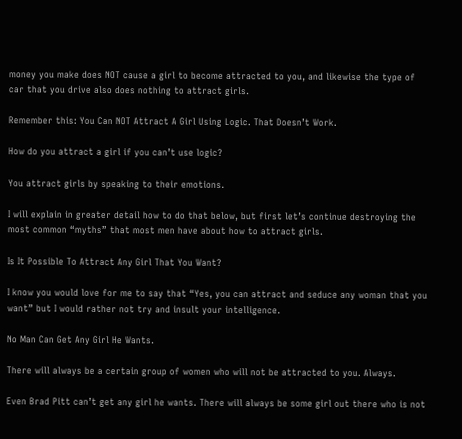money you make does NOT cause a girl to become attracted to you, and likewise the type of car that you drive also does nothing to attract girls.

Remember this: You Can NOT Attract A Girl Using Logic. That Doesn’t Work.

How do you attract a girl if you can’t use logic?

You attract girls by speaking to their emotions.

I will explain in greater detail how to do that below, but first let’s continue destroying the most common “myths” that most men have about how to attract girls.

Is It Possible To Attract Any Girl That You Want?

I know you would love for me to say that “Yes, you can attract and seduce any woman that you want” but I would rather not try and insult your intelligence.

No Man Can Get Any Girl He Wants.

There will always be a certain group of women who will not be attracted to you. Always.

Even Brad Pitt can’t get any girl he wants. There will always be some girl out there who is not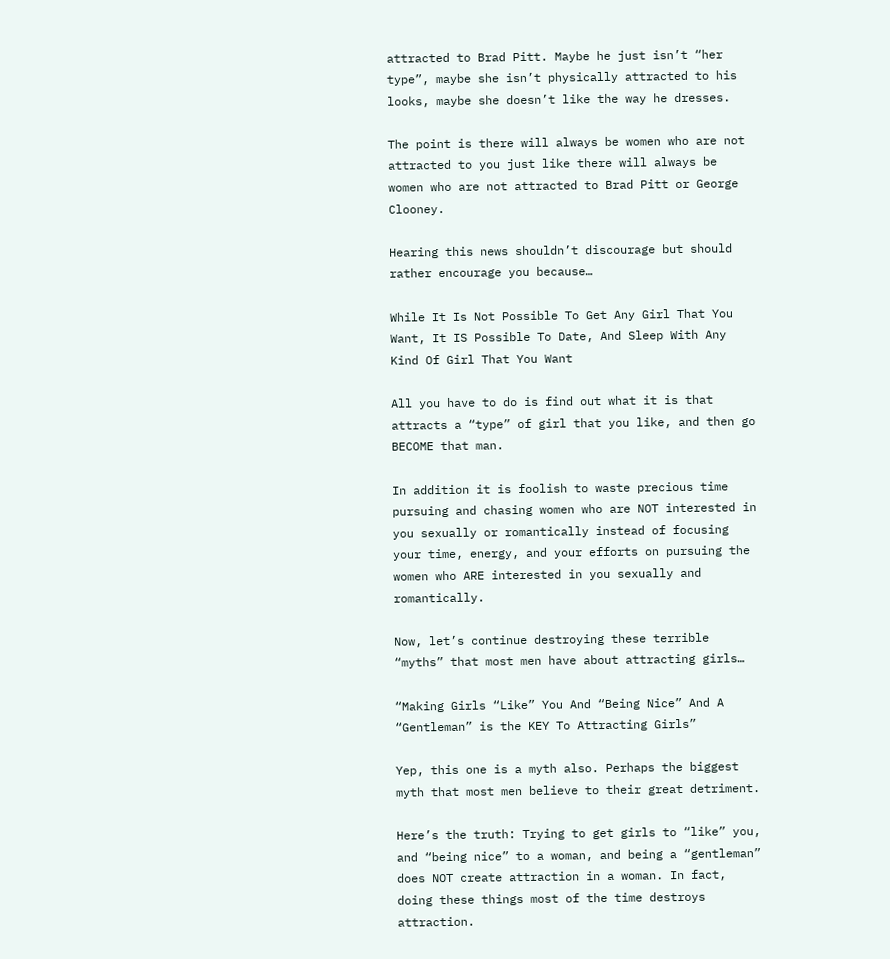attracted to Brad Pitt. Maybe he just isn’t “her type”, maybe she isn’t physically attracted to his looks, maybe she doesn’t like the way he dresses.

The point is there will always be women who are not attracted to you just like there will always be women who are not attracted to Brad Pitt or George Clooney.

Hearing this news shouldn’t discourage but should rather encourage you because…

While It Is Not Possible To Get Any Girl That You Want, It IS Possible To Date, And Sleep With Any Kind Of Girl That You Want

All you have to do is find out what it is that attracts a “type” of girl that you like, and then go BECOME that man.

In addition it is foolish to waste precious time pursuing and chasing women who are NOT interested in you sexually or romantically instead of focusing your time, energy, and your efforts on pursuing the women who ARE interested in you sexually and romantically.

Now, let’s continue destroying these terrible “myths” that most men have about attracting girls…

“Making Girls “Like” You And “Being Nice” And A “Gentleman” is the KEY To Attracting Girls”

Yep, this one is a myth also. Perhaps the biggest myth that most men believe to their great detriment.

Here’s the truth: Trying to get girls to “like” you, and “being nice” to a woman, and being a “gentleman” does NOT create attraction in a woman. In fact, doing these things most of the time destroys attraction.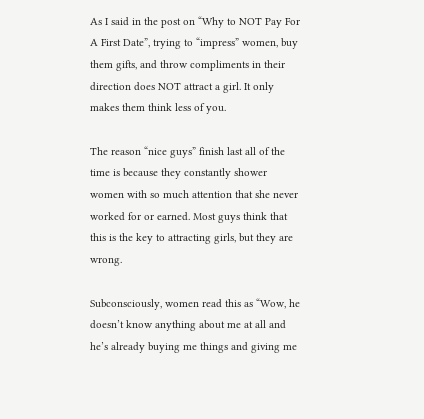As I said in the post on “Why to NOT Pay For A First Date”, trying to “impress” women, buy them gifts, and throw compliments in their direction does NOT attract a girl. It only makes them think less of you.

The reason “nice guys” finish last all of the time is because they constantly shower women with so much attention that she never worked for or earned. Most guys think that this is the key to attracting girls, but they are wrong.

Subconsciously, women read this as “Wow, he doesn’t know anything about me at all and he’s already buying me things and giving me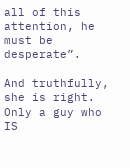all of this attention, he must be desperate”.

And truthfully, she is right. Only a guy who IS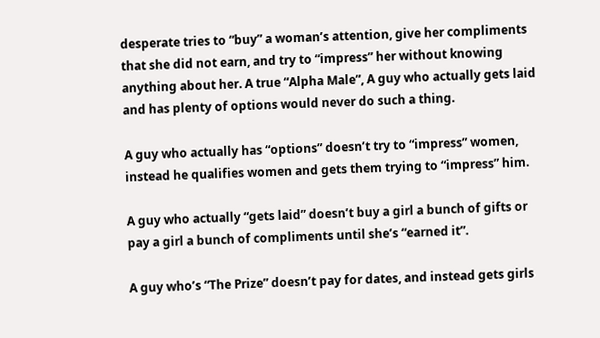desperate tries to “buy” a woman’s attention, give her compliments that she did not earn, and try to “impress” her without knowing anything about her. A true “Alpha Male”, A guy who actually gets laid and has plenty of options would never do such a thing.

A guy who actually has “options” doesn’t try to “impress” women, instead he qualifies women and gets them trying to “impress” him.

A guy who actually “gets laid” doesn’t buy a girl a bunch of gifts or pay a girl a bunch of compliments until she’s “earned it”.

A guy who’s “The Prize” doesn’t pay for dates, and instead gets girls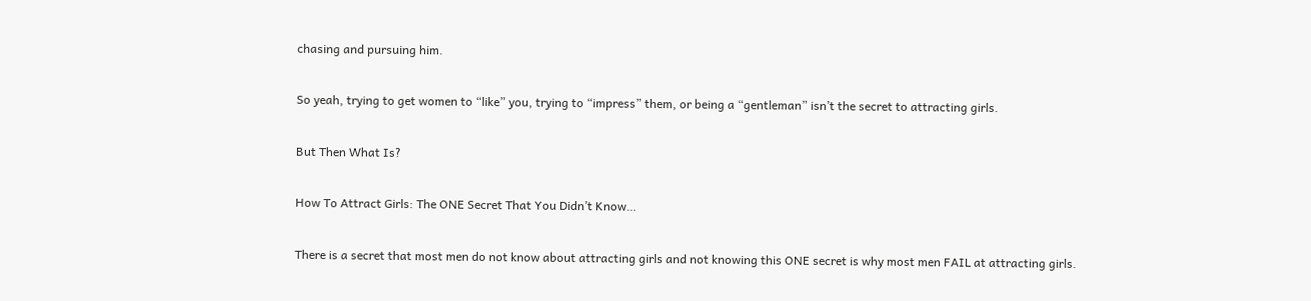chasing and pursuing him.

So yeah, trying to get women to “like” you, trying to “impress” them, or being a “gentleman” isn’t the secret to attracting girls.

But Then What Is?

How To Attract Girls: The ONE Secret That You Didn’t Know…

There is a secret that most men do not know about attracting girls and not knowing this ONE secret is why most men FAIL at attracting girls.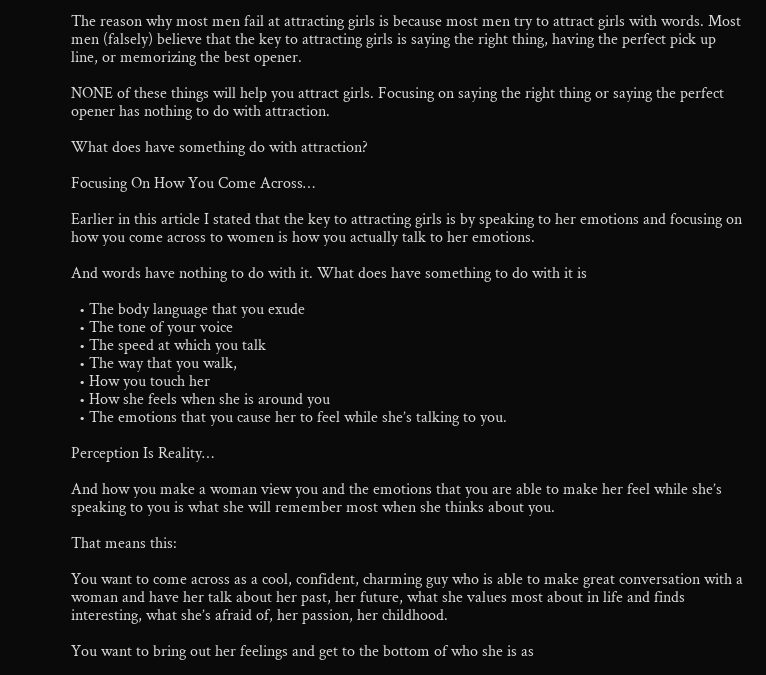The reason why most men fail at attracting girls is because most men try to attract girls with words. Most men (falsely) believe that the key to attracting girls is saying the right thing, having the perfect pick up line, or memorizing the best opener.

NONE of these things will help you attract girls. Focusing on saying the right thing or saying the perfect opener has nothing to do with attraction.

What does have something do with attraction?

Focusing On How You Come Across…

Earlier in this article I stated that the key to attracting girls is by speaking to her emotions and focusing on how you come across to women is how you actually talk to her emotions.

And words have nothing to do with it. What does have something to do with it is

  • The body language that you exude
  • The tone of your voice
  • The speed at which you talk
  • The way that you walk,
  • How you touch her
  • How she feels when she is around you
  • The emotions that you cause her to feel while she’s talking to you.

Perception Is Reality…

And how you make a woman view you and the emotions that you are able to make her feel while she’s speaking to you is what she will remember most when she thinks about you.

That means this:

You want to come across as a cool, confident, charming guy who is able to make great conversation with a woman and have her talk about her past, her future, what she values most about in life and finds interesting, what she’s afraid of, her passion, her childhood.

You want to bring out her feelings and get to the bottom of who she is as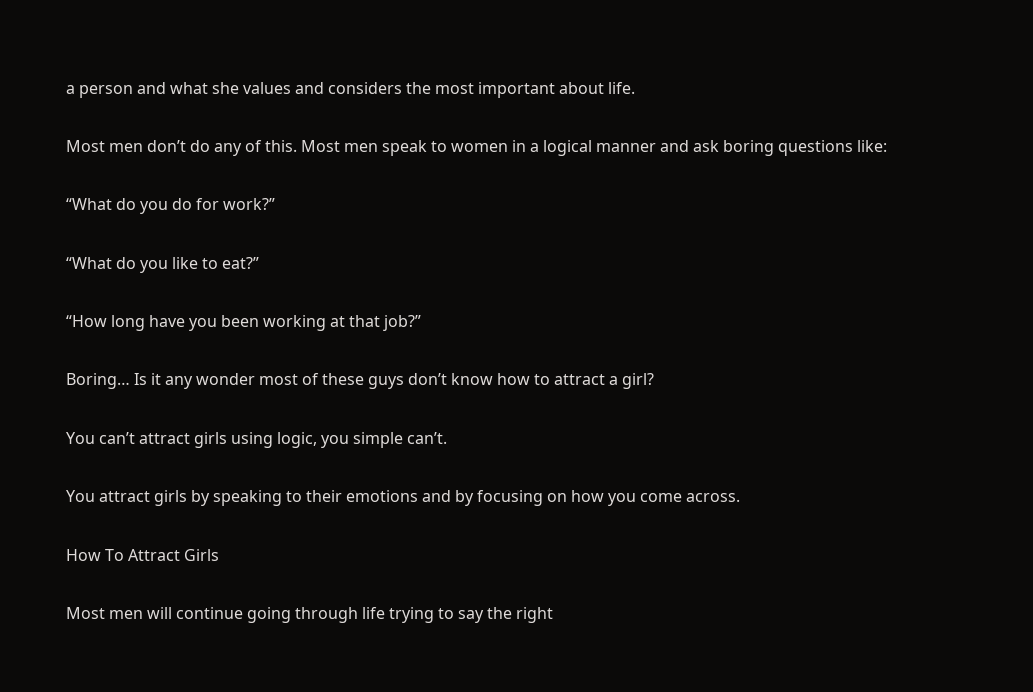a person and what she values and considers the most important about life.

Most men don’t do any of this. Most men speak to women in a logical manner and ask boring questions like:

“What do you do for work?”

“What do you like to eat?”

“How long have you been working at that job?”

Boring… Is it any wonder most of these guys don’t know how to attract a girl?

You can’t attract girls using logic, you simple can’t.

You attract girls by speaking to their emotions and by focusing on how you come across.

How To Attract Girls

Most men will continue going through life trying to say the right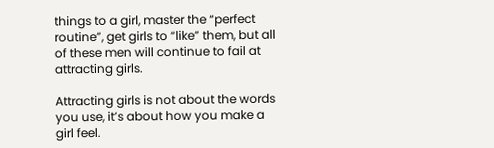things to a girl, master the “perfect routine”, get girls to “like” them, but all of these men will continue to fail at attracting girls.

Attracting girls is not about the words you use, it’s about how you make a girl feel.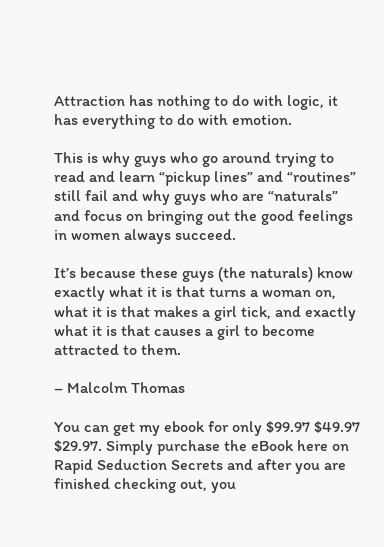Attraction has nothing to do with logic, it has everything to do with emotion.

This is why guys who go around trying to read and learn “pickup lines” and “routines” still fail and why guys who are “naturals” and focus on bringing out the good feelings in women always succeed.

It’s because these guys (the naturals) know exactly what it is that turns a woman on, what it is that makes a girl tick, and exactly what it is that causes a girl to become attracted to them.

– Malcolm Thomas

You can get my ebook for only $99.97 $49.97 $29.97. Simply purchase the eBook here on Rapid Seduction Secrets and after you are finished checking out, you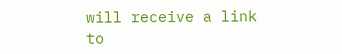will receive a link to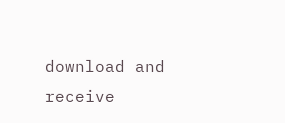download and receive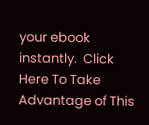your ebook instantly.  Click Here To Take Advantage of This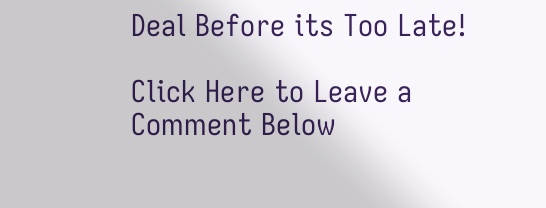Deal Before its Too Late!

Click Here to Leave a Comment Below